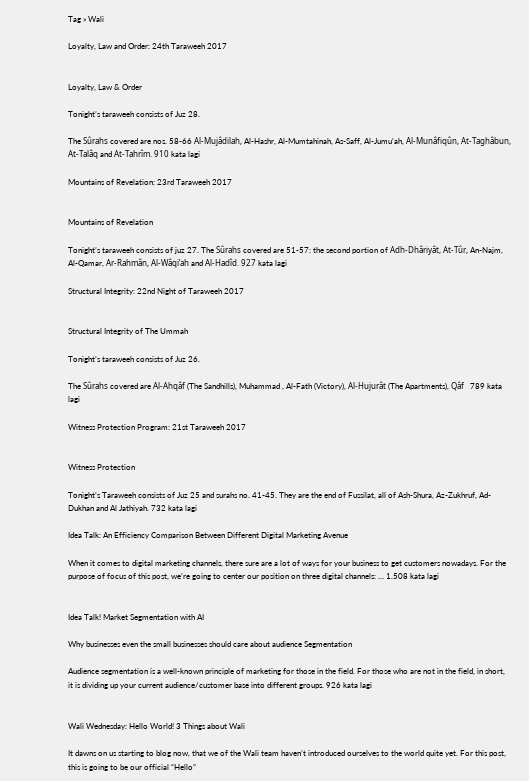Tag » Wali

Loyalty, Law and Order: 24th Taraweeh 2017


Loyalty, Law & Order

Tonight’s taraweeh consists of Juz 28.

The Sûrahs covered are nos. 58-66 Al-Mujâdilah, Al-Hashr, Al-Mumtahinah, As-Saff, Al-Jumu’ah, Al-Munâfiqûn, At-Taghâbun, At-Talâq and At-Tahrîm. 910 kata lagi

Mountains of Revelation: 23rd Taraweeh 2017


Mountains of Revelation

Tonight’s taraweeh consists of juz 27. The Sûrahs covered are 51-57: the second portion of Adh-Dhâriyât, At-Tûr, An-Najm, Al-Qamar, Ar-Rahmân, Al-Wâqi’ah and Al-Hadîd. 927 kata lagi

Structural Integrity: 22nd Night of Taraweeh 2017


Structural Integrity of The Ummah

Tonight’s taraweeh consists of Juz 26.

The Sûrahs covered are Al-Ahqâf (The Sandhills), Muhammad , Al-Fath (Victory), Al-Hujurât (The Apartments), Qâf   789 kata lagi

Witness Protection Program: 21st Taraweeh 2017


Witness Protection

Tonight’s Taraweeh consists of Juz 25 and surahs no. 41-45. They are the end of Fussilat, all of Ash-Shura, Az-Zukhruf, Ad- Dukhan and Al Jathiyah. 732 kata lagi

Idea Talk: An Efficiency Comparison Between Different Digital Marketing Avenue

When it comes to digital marketing channels, there sure are a lot of ways for your business to get customers nowadays. For the purpose of focus of this post, we’re going to center our position on three digital channels: … 1.508 kata lagi


Idea Talk! Market Segmentation with AI

Why businesses even the small businesses should care about audience Segmentation

Audience segmentation is a well-known principle of marketing for those in the field. For those who are not in the field, in short, it is dividing up your current audience/customer base into different groups. 926 kata lagi


Wali Wednesday: Hello World! 3 Things about Wali

It dawns on us starting to blog now, that we of the Wali team haven’t introduced ourselves to the world quite yet. For this post, this is going to be our official “Hello”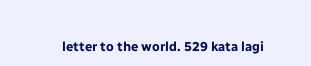letter to the world. 529 kata lagi